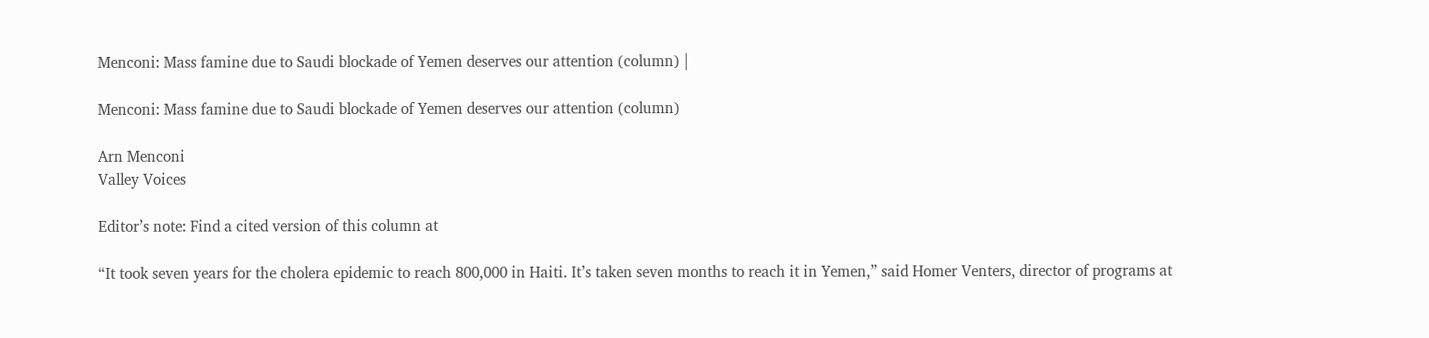Menconi: Mass famine due to Saudi blockade of Yemen deserves our attention (column) |

Menconi: Mass famine due to Saudi blockade of Yemen deserves our attention (column)

Arn Menconi
Valley Voices

Editor’s note: Find a cited version of this column at

“It took seven years for the cholera epidemic to reach 800,000 in Haiti. It’s taken seven months to reach it in Yemen,” said Homer Venters, director of programs at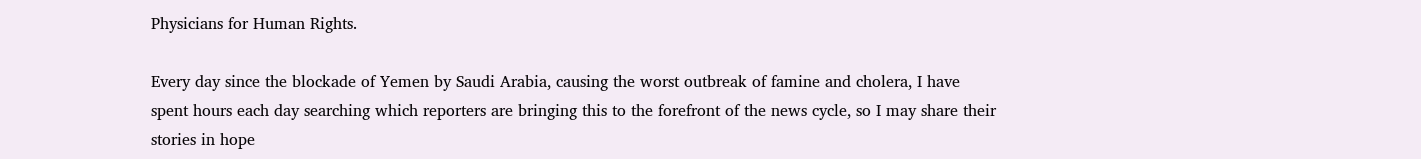Physicians for Human Rights.

Every day since the blockade of Yemen by Saudi Arabia, causing the worst outbreak of famine and cholera, I have spent hours each day searching which reporters are bringing this to the forefront of the news cycle, so I may share their stories in hope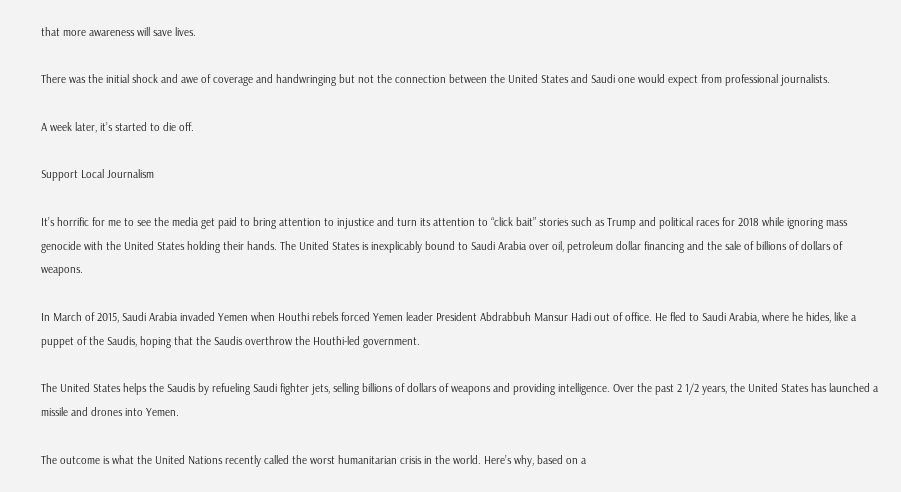that more awareness will save lives.

There was the initial shock and awe of coverage and handwringing but not the connection between the United States and Saudi one would expect from professional journalists.

A week later, it’s started to die off.

Support Local Journalism

It’s horrific for me to see the media get paid to bring attention to injustice and turn its attention to “click bait” stories such as Trump and political races for 2018 while ignoring mass genocide with the United States holding their hands. The United States is inexplicably bound to Saudi Arabia over oil, petroleum dollar financing and the sale of billions of dollars of weapons.

In March of 2015, Saudi Arabia invaded Yemen when Houthi rebels forced Yemen leader President Abdrabbuh Mansur Hadi out of office. He fled to Saudi Arabia, where he hides, like a puppet of the Saudis, hoping that the Saudis overthrow the Houthi-led government.

The United States helps the Saudis by refueling Saudi fighter jets, selling billions of dollars of weapons and providing intelligence. Over the past 2 1/2 years, the United States has launched a missile and drones into Yemen.

The outcome is what the United Nations recently called the worst humanitarian crisis in the world. Here’s why, based on a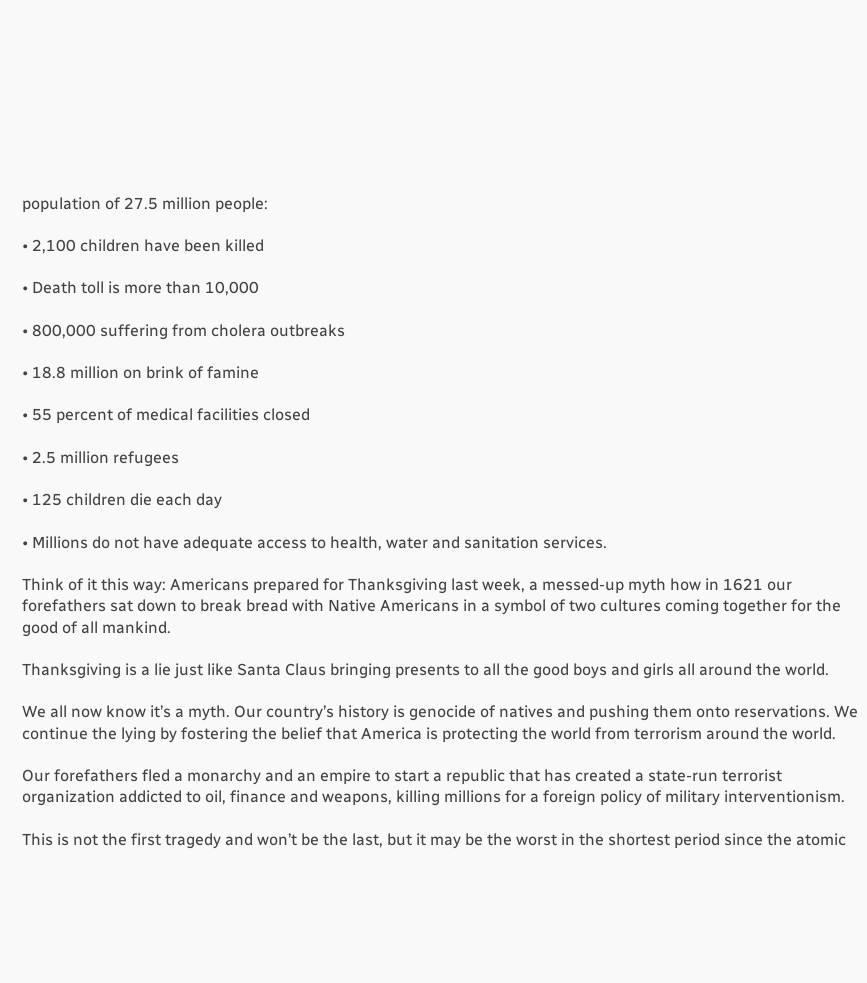population of 27.5 million people:

• 2,100 children have been killed

• Death toll is more than 10,000

• 800,000 suffering from cholera outbreaks

• 18.8 million on brink of famine

• 55 percent of medical facilities closed

• 2.5 million refugees

• 125 children die each day

• Millions do not have adequate access to health, water and sanitation services.

Think of it this way: Americans prepared for Thanksgiving last week, a messed-up myth how in 1621 our forefathers sat down to break bread with Native Americans in a symbol of two cultures coming together for the good of all mankind.

Thanksgiving is a lie just like Santa Claus bringing presents to all the good boys and girls all around the world.

We all now know it’s a myth. Our country’s history is genocide of natives and pushing them onto reservations. We continue the lying by fostering the belief that America is protecting the world from terrorism around the world.

Our forefathers fled a monarchy and an empire to start a republic that has created a state-run terrorist organization addicted to oil, finance and weapons, killing millions for a foreign policy of military interventionism.

This is not the first tragedy and won’t be the last, but it may be the worst in the shortest period since the atomic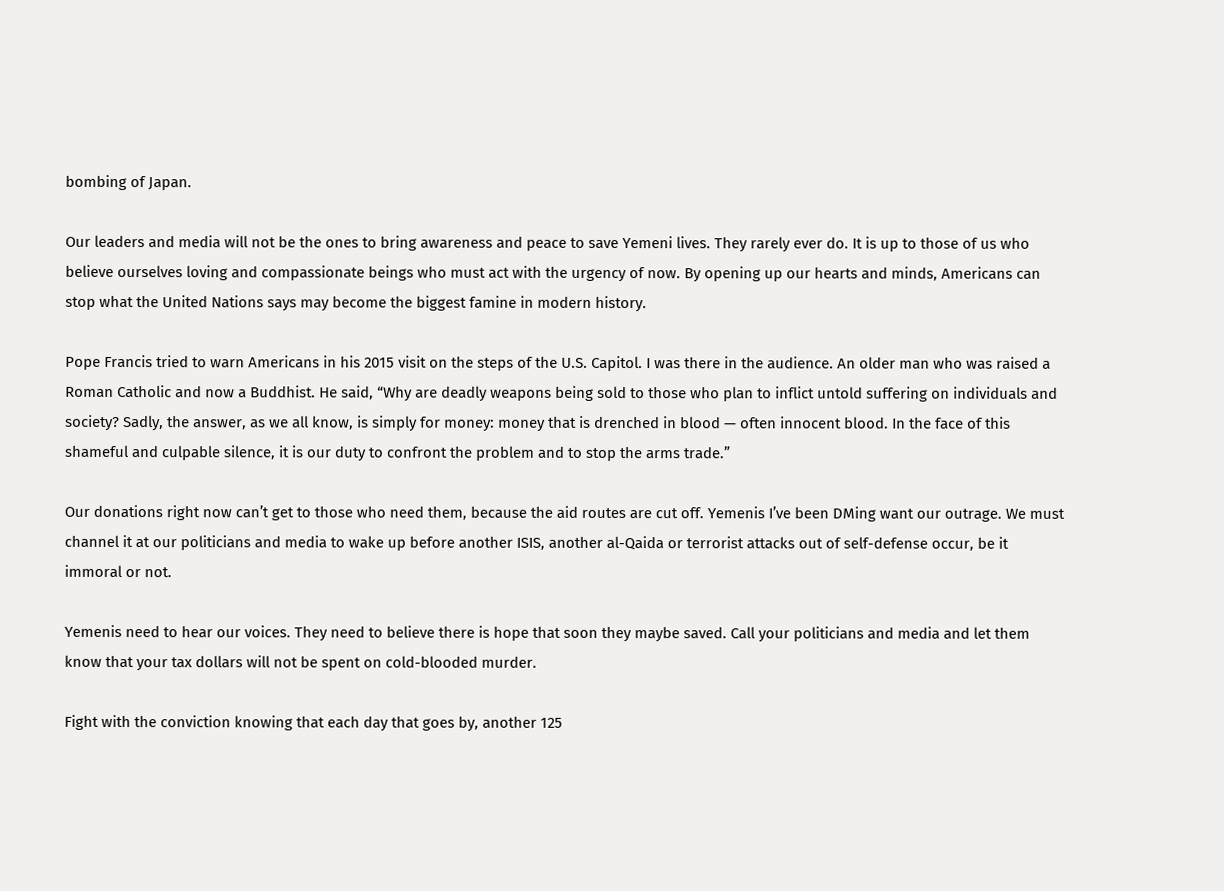bombing of Japan.

Our leaders and media will not be the ones to bring awareness and peace to save Yemeni lives. They rarely ever do. It is up to those of us who believe ourselves loving and compassionate beings who must act with the urgency of now. By opening up our hearts and minds, Americans can stop what the United Nations says may become the biggest famine in modern history.

Pope Francis tried to warn Americans in his 2015 visit on the steps of the U.S. Capitol. I was there in the audience. An older man who was raised a Roman Catholic and now a Buddhist. He said, “Why are deadly weapons being sold to those who plan to inflict untold suffering on individuals and society? Sadly, the answer, as we all know, is simply for money: money that is drenched in blood — often innocent blood. In the face of this shameful and culpable silence, it is our duty to confront the problem and to stop the arms trade.”

Our donations right now can’t get to those who need them, because the aid routes are cut off. Yemenis I’ve been DMing want our outrage. We must channel it at our politicians and media to wake up before another ISIS, another al-Qaida or terrorist attacks out of self-defense occur, be it immoral or not.

Yemenis need to hear our voices. They need to believe there is hope that soon they maybe saved. Call your politicians and media and let them know that your tax dollars will not be spent on cold-blooded murder.

Fight with the conviction knowing that each day that goes by, another 125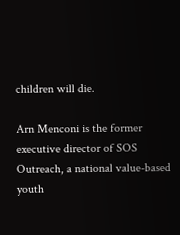children will die.

Arn Menconi is the former executive director of SOS Outreach, a national value-based youth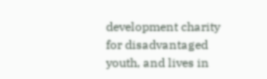development charity for disadvantaged youth, and lives in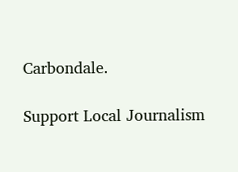Carbondale.

Support Local Journalism